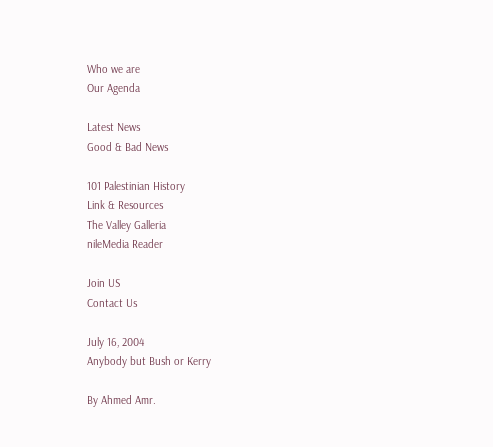Who we are
Our Agenda

Latest News
Good & Bad News

101 Palestinian History
Link & Resources
The Valley Galleria
nileMedia Reader

Join US
Contact Us

July 16, 2004
Anybody but Bush or Kerry

By Ahmed Amr.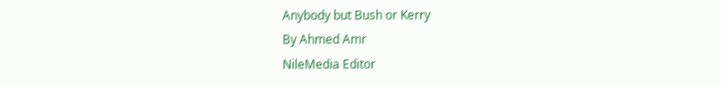Anybody but Bush or Kerry
By Ahmed Amr
NileMedia Editor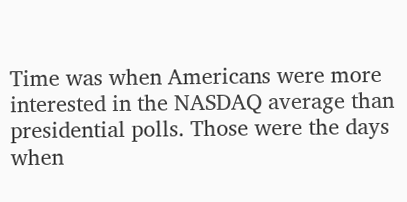Time was when Americans were more interested in the NASDAQ average than presidential polls. Those were the days when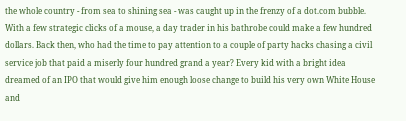the whole country - from sea to shining sea - was caught up in the frenzy of a dot.com bubble. With a few strategic clicks of a mouse, a day trader in his bathrobe could make a few hundred dollars. Back then, who had the time to pay attention to a couple of party hacks chasing a civil service job that paid a miserly four hundred grand a year? Every kid with a bright idea dreamed of an IPO that would give him enough loose change to build his very own White House and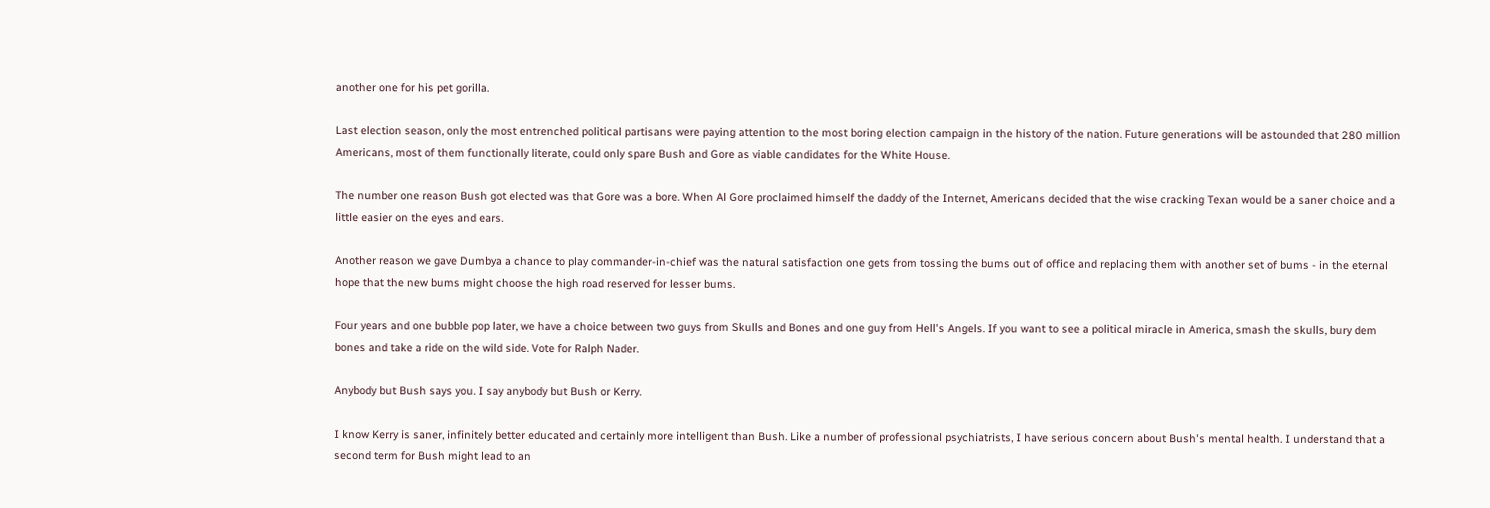another one for his pet gorilla.

Last election season, only the most entrenched political partisans were paying attention to the most boring election campaign in the history of the nation. Future generations will be astounded that 280 million Americans, most of them functionally literate, could only spare Bush and Gore as viable candidates for the White House.

The number one reason Bush got elected was that Gore was a bore. When Al Gore proclaimed himself the daddy of the Internet, Americans decided that the wise cracking Texan would be a saner choice and a little easier on the eyes and ears.

Another reason we gave Dumbya a chance to play commander-in-chief was the natural satisfaction one gets from tossing the bums out of office and replacing them with another set of bums - in the eternal hope that the new bums might choose the high road reserved for lesser bums.

Four years and one bubble pop later, we have a choice between two guys from Skulls and Bones and one guy from Hell's Angels. If you want to see a political miracle in America, smash the skulls, bury dem bones and take a ride on the wild side. Vote for Ralph Nader.

Anybody but Bush says you. I say anybody but Bush or Kerry.

I know Kerry is saner, infinitely better educated and certainly more intelligent than Bush. Like a number of professional psychiatrists, I have serious concern about Bush's mental health. I understand that a second term for Bush might lead to an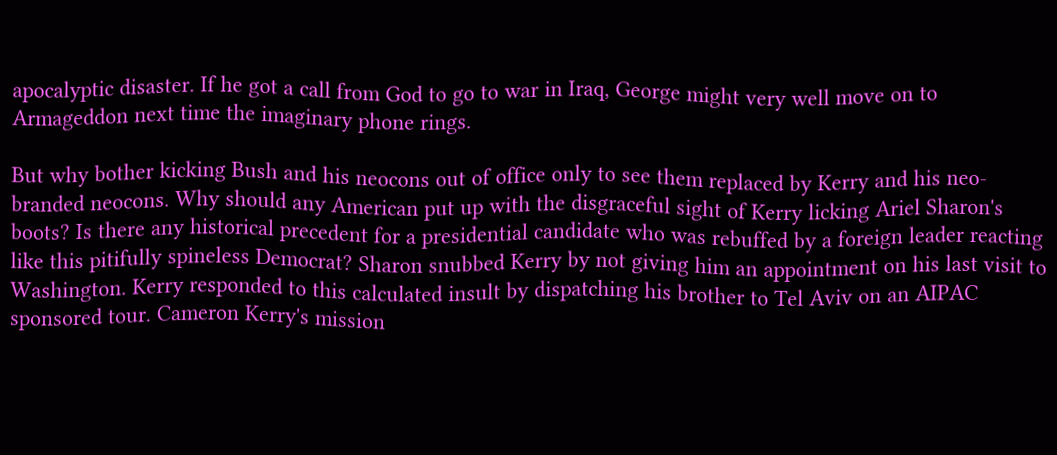apocalyptic disaster. If he got a call from God to go to war in Iraq, George might very well move on to Armageddon next time the imaginary phone rings.

But why bother kicking Bush and his neocons out of office only to see them replaced by Kerry and his neo-branded neocons. Why should any American put up with the disgraceful sight of Kerry licking Ariel Sharon's boots? Is there any historical precedent for a presidential candidate who was rebuffed by a foreign leader reacting like this pitifully spineless Democrat? Sharon snubbed Kerry by not giving him an appointment on his last visit to Washington. Kerry responded to this calculated insult by dispatching his brother to Tel Aviv on an AIPAC sponsored tour. Cameron Kerry's mission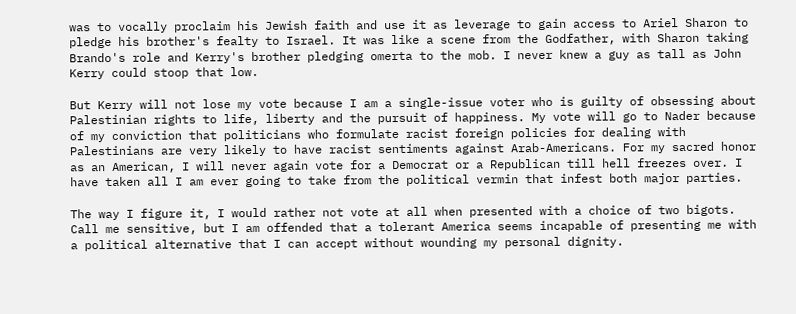was to vocally proclaim his Jewish faith and use it as leverage to gain access to Ariel Sharon to pledge his brother's fealty to Israel. It was like a scene from the Godfather, with Sharon taking Brando's role and Kerry's brother pledging omerta to the mob. I never knew a guy as tall as John Kerry could stoop that low.

But Kerry will not lose my vote because I am a single-issue voter who is guilty of obsessing about Palestinian rights to life, liberty and the pursuit of happiness. My vote will go to Nader because of my conviction that politicians who formulate racist foreign policies for dealing with Palestinians are very likely to have racist sentiments against Arab-Americans. For my sacred honor as an American, I will never again vote for a Democrat or a Republican till hell freezes over. I have taken all I am ever going to take from the political vermin that infest both major parties.

The way I figure it, I would rather not vote at all when presented with a choice of two bigots. Call me sensitive, but I am offended that a tolerant America seems incapable of presenting me with a political alternative that I can accept without wounding my personal dignity.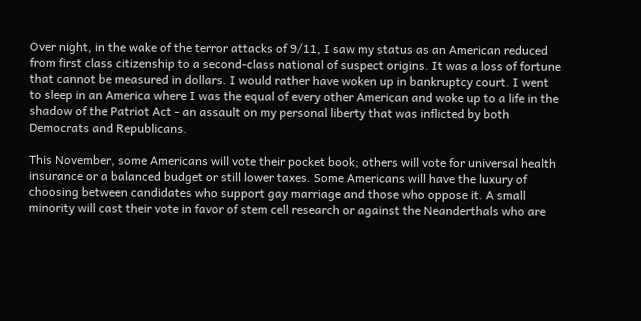Over night, in the wake of the terror attacks of 9/11, I saw my status as an American reduced from first class citizenship to a second-class national of suspect origins. It was a loss of fortune that cannot be measured in dollars. I would rather have woken up in bankruptcy court. I went to sleep in an America where I was the equal of every other American and woke up to a life in the shadow of the Patriot Act - an assault on my personal liberty that was inflicted by both Democrats and Republicans.

This November, some Americans will vote their pocket book; others will vote for universal health insurance or a balanced budget or still lower taxes. Some Americans will have the luxury of choosing between candidates who support gay marriage and those who oppose it. A small minority will cast their vote in favor of stem cell research or against the Neanderthals who are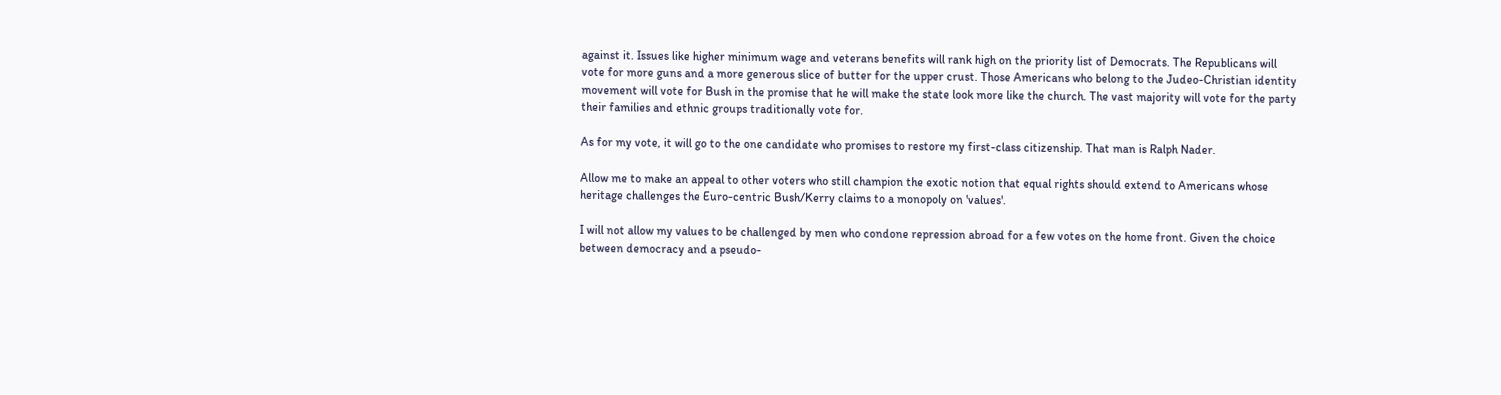against it. Issues like higher minimum wage and veterans benefits will rank high on the priority list of Democrats. The Republicans will vote for more guns and a more generous slice of butter for the upper crust. Those Americans who belong to the Judeo-Christian identity movement will vote for Bush in the promise that he will make the state look more like the church. The vast majority will vote for the party their families and ethnic groups traditionally vote for.

As for my vote, it will go to the one candidate who promises to restore my first-class citizenship. That man is Ralph Nader.

Allow me to make an appeal to other voters who still champion the exotic notion that equal rights should extend to Americans whose heritage challenges the Euro-centric Bush/Kerry claims to a monopoly on 'values'.

I will not allow my values to be challenged by men who condone repression abroad for a few votes on the home front. Given the choice between democracy and a pseudo-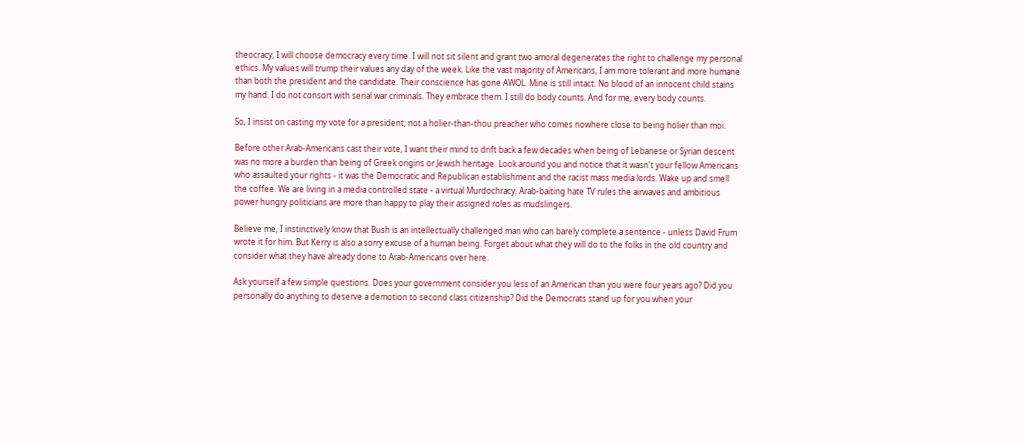theocracy, I will choose democracy every time. I will not sit silent and grant two amoral degenerates the right to challenge my personal ethics. My values will trump their values any day of the week. Like the vast majority of Americans, I am more tolerant and more humane than both the president and the candidate. Their conscience has gone AWOL. Mine is still intact. No blood of an innocent child stains my hand. I do not consort with serial war criminals. They embrace them. I still do body counts. And for me, every body counts.

So, I insist on casting my vote for a president; not a holier-than-thou preacher who comes nowhere close to being holier than moi.

Before other Arab-Americans cast their vote, I want their mind to drift back a few decades when being of Lebanese or Syrian descent was no more a burden than being of Greek origins or Jewish heritage. Look around you and notice that it wasn't your fellow Americans who assaulted your rights - it was the Democratic and Republican establishment and the racist mass media lords. Wake up and smell the coffee. We are living in a media controlled state - a virtual Murdochracy. Arab-baiting hate TV rules the airwaves and ambitious power hungry politicians are more than happy to play their assigned roles as mudslingers.

Believe me, I instinctively know that Bush is an intellectually challenged man who can barely complete a sentence - unless David Frum wrote it for him. But Kerry is also a sorry excuse of a human being. Forget about what they will do to the folks in the old country and consider what they have already done to Arab-Americans over here.

Ask yourself a few simple questions. Does your government consider you less of an American than you were four years ago? Did you personally do anything to deserve a demotion to second class citizenship? Did the Democrats stand up for you when your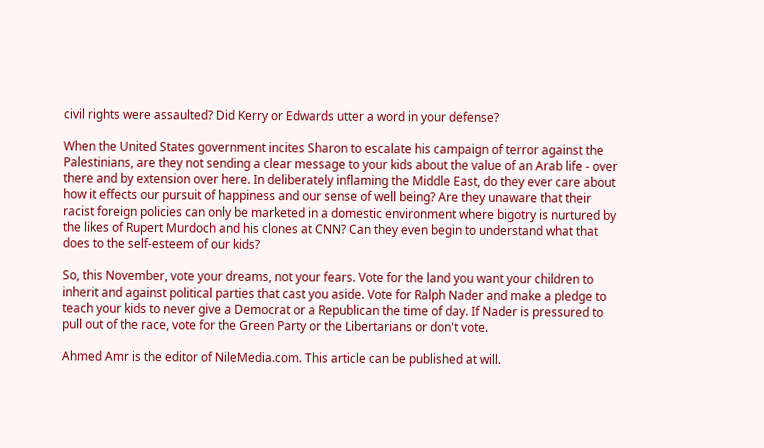civil rights were assaulted? Did Kerry or Edwards utter a word in your defense?

When the United States government incites Sharon to escalate his campaign of terror against the Palestinians, are they not sending a clear message to your kids about the value of an Arab life - over there and by extension over here. In deliberately inflaming the Middle East, do they ever care about how it effects our pursuit of happiness and our sense of well being? Are they unaware that their racist foreign policies can only be marketed in a domestic environment where bigotry is nurtured by the likes of Rupert Murdoch and his clones at CNN? Can they even begin to understand what that does to the self-esteem of our kids?

So, this November, vote your dreams, not your fears. Vote for the land you want your children to inherit and against political parties that cast you aside. Vote for Ralph Nader and make a pledge to teach your kids to never give a Democrat or a Republican the time of day. If Nader is pressured to pull out of the race, vote for the Green Party or the Libertarians or don't vote.

Ahmed Amr is the editor of NileMedia.com. This article can be published at will.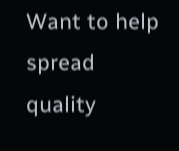Want to help spread quality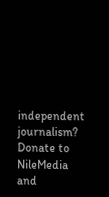independent journalism?
Donate to NileMedia and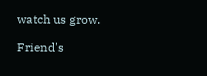watch us grow.

Friend's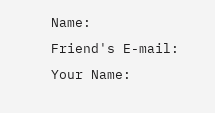Name:
Friend's E-mail:
Your Name: